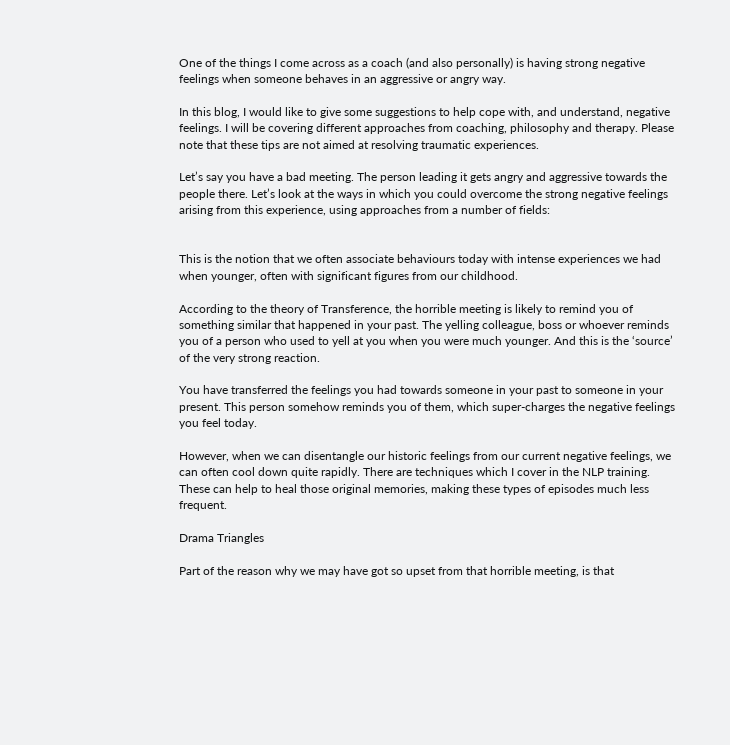One of the things I come across as a coach (and also personally) is having strong negative feelings when someone behaves in an aggressive or angry way.

In this blog, I would like to give some suggestions to help cope with, and understand, negative feelings. I will be covering different approaches from coaching, philosophy and therapy. Please note that these tips are not aimed at resolving traumatic experiences.

Let’s say you have a bad meeting. The person leading it gets angry and aggressive towards the people there. Let’s look at the ways in which you could overcome the strong negative feelings arising from this experience, using approaches from a number of fields:


This is the notion that we often associate behaviours today with intense experiences we had when younger, often with significant figures from our childhood.

According to the theory of Transference, the horrible meeting is likely to remind you of something similar that happened in your past. The yelling colleague, boss or whoever reminds you of a person who used to yell at you when you were much younger. And this is the ‘source’ of the very strong reaction.

You have transferred the feelings you had towards someone in your past to someone in your present. This person somehow reminds you of them, which super-charges the negative feelings you feel today.

However, when we can disentangle our historic feelings from our current negative feelings, we can often cool down quite rapidly. There are techniques which I cover in the NLP training. These can help to heal those original memories, making these types of episodes much less frequent.

Drama Triangles

Part of the reason why we may have got so upset from that horrible meeting, is that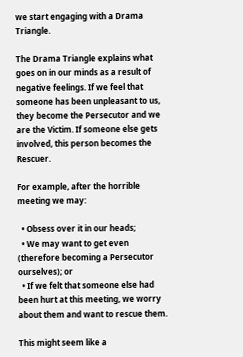we start engaging with a Drama Triangle.

The Drama Triangle explains what goes on in our minds as a result of negative feelings. If we feel that someone has been unpleasant to us, they become the Persecutor and we are the Victim. If someone else gets involved, this person becomes the Rescuer.

For example, after the horrible meeting we may:

  • Obsess over it in our heads;
  • We may want to get even (therefore becoming a Persecutor ourselves); or
  • If we felt that someone else had been hurt at this meeting, we worry about them and want to rescue them.

This might seem like a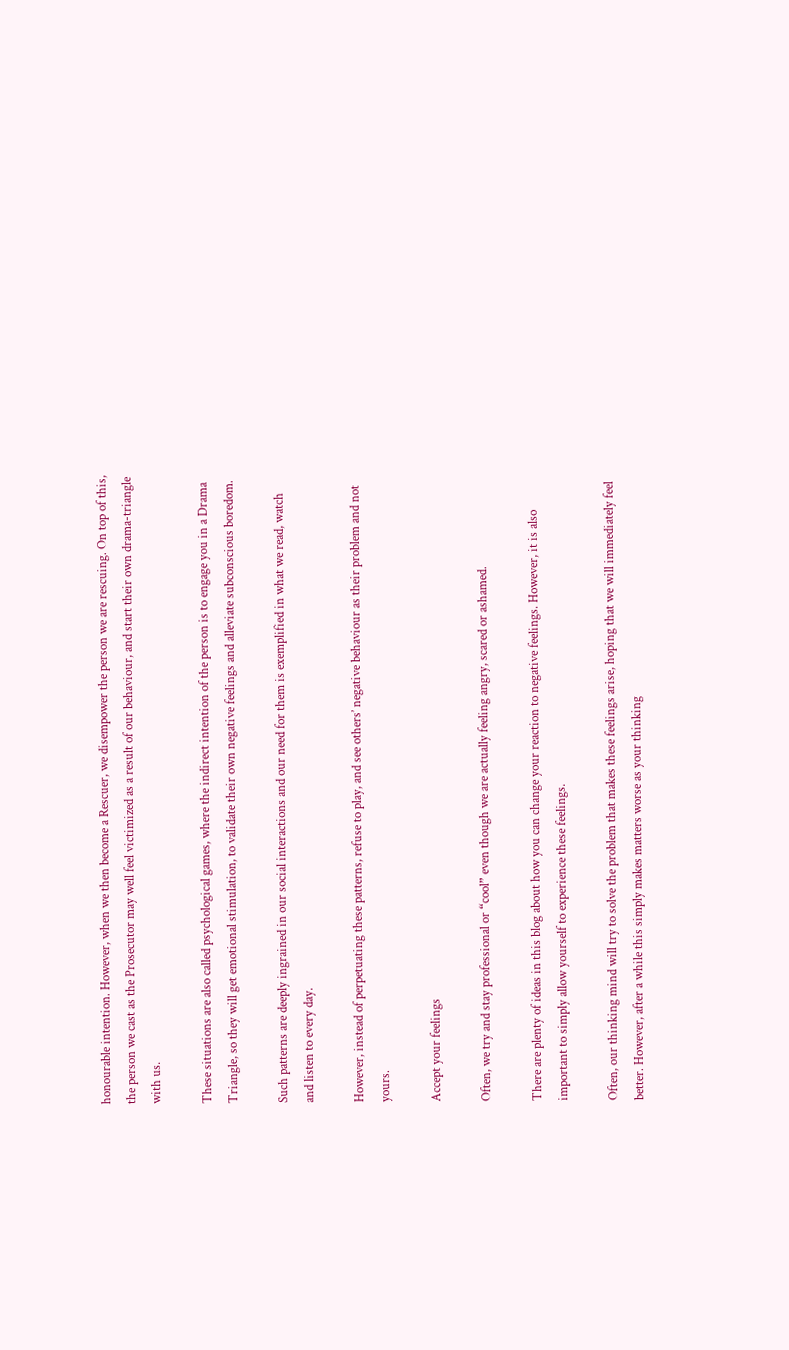honourable intention. However, when we then become a Rescuer, we disempower the person we are rescuing. On top of this, the person we cast as the Prosecutor may well feel victimized as a result of our behaviour, and start their own drama-triangle with us.

These situations are also called psychological games, where the indirect intention of the person is to engage you in a Drama Triangle, so they will get emotional stimulation, to validate their own negative feelings and alleviate subconscious boredom.

Such patterns are deeply ingrained in our social interactions and our need for them is exemplified in what we read, watch and listen to every day.

However, instead of perpetuating these patterns, refuse to play, and see others’ negative behaviour as their problem and not yours.

Accept your feelings

Often, we try and stay professional or “cool” even though we are actually feeling angry, scared or ashamed.

There are plenty of ideas in this blog about how you can change your reaction to negative feelings. However, it is also important to simply allow yourself to experience these feelings.

Often, our thinking mind will try to solve the problem that makes these feelings arise, hoping that we will immediately feel better. However, after a while this simply makes matters worse as your thinking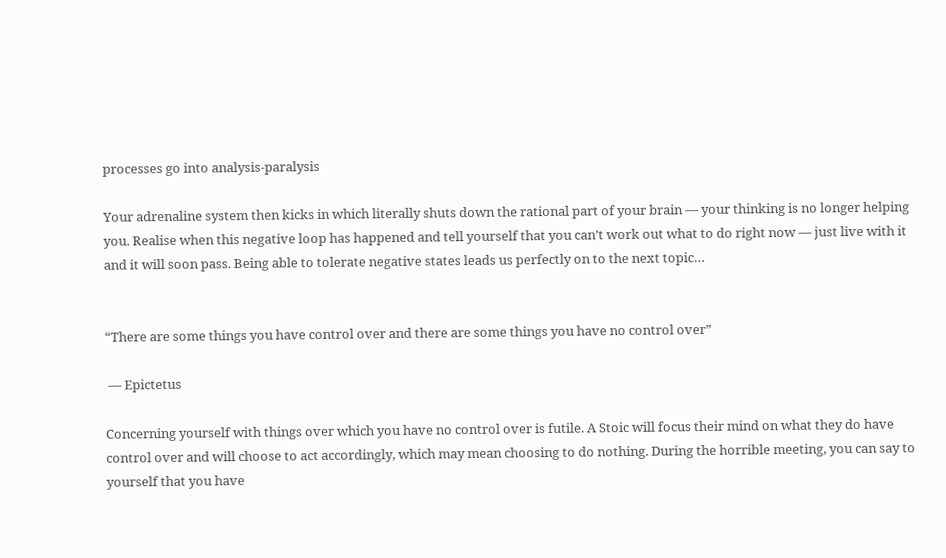processes go into analysis-paralysis

Your adrenaline system then kicks in which literally shuts down the rational part of your brain — your thinking is no longer helping you. Realise when this negative loop has happened and tell yourself that you can’t work out what to do right now — just live with it and it will soon pass. Being able to tolerate negative states leads us perfectly on to the next topic…


“There are some things you have control over and there are some things you have no control over”

 — Epictetus

Concerning yourself with things over which you have no control over is futile. A Stoic will focus their mind on what they do have control over and will choose to act accordingly, which may mean choosing to do nothing. During the horrible meeting, you can say to yourself that you have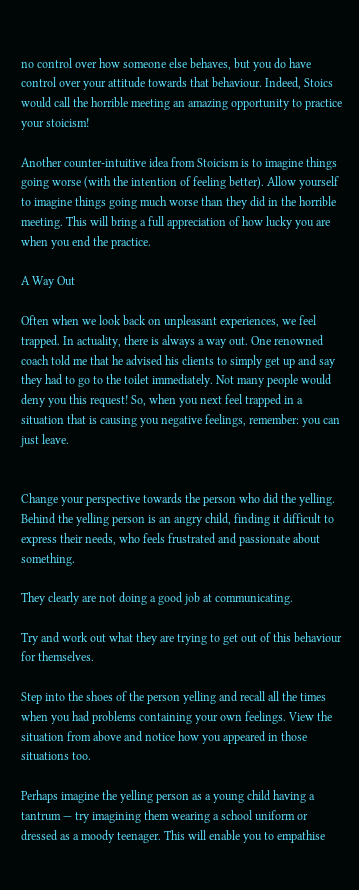no control over how someone else behaves, but you do have control over your attitude towards that behaviour. Indeed, Stoics would call the horrible meeting an amazing opportunity to practice your stoicism!

Another counter-intuitive idea from Stoicism is to imagine things going worse (with the intention of feeling better). Allow yourself to imagine things going much worse than they did in the horrible meeting. This will bring a full appreciation of how lucky you are when you end the practice.

A Way Out

Often when we look back on unpleasant experiences, we feel trapped. In actuality, there is always a way out. One renowned coach told me that he advised his clients to simply get up and say they had to go to the toilet immediately. Not many people would deny you this request! So, when you next feel trapped in a situation that is causing you negative feelings, remember: you can just leave.


Change your perspective towards the person who did the yelling. Behind the yelling person is an angry child, finding it difficult to express their needs, who feels frustrated and passionate about something.

They clearly are not doing a good job at communicating.

Try and work out what they are trying to get out of this behaviour for themselves.

Step into the shoes of the person yelling and recall all the times when you had problems containing your own feelings. View the situation from above and notice how you appeared in those situations too.

Perhaps imagine the yelling person as a young child having a tantrum — try imagining them wearing a school uniform or dressed as a moody teenager. This will enable you to empathise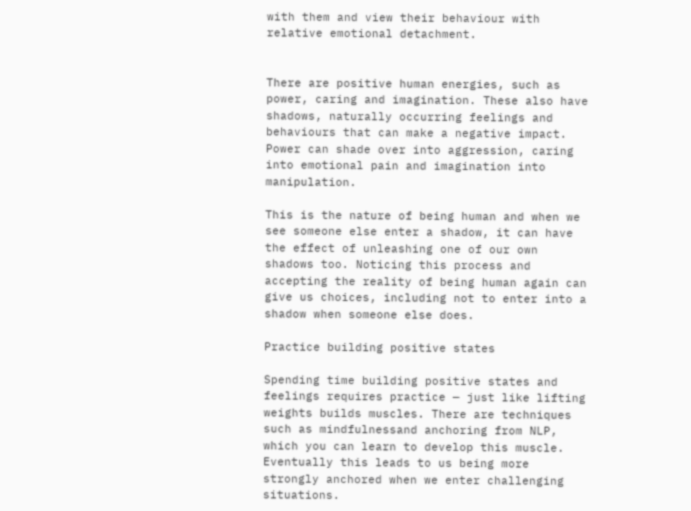with them and view their behaviour with relative emotional detachment.


There are positive human energies, such as power, caring and imagination. These also have shadows, naturally occurring feelings and behaviours that can make a negative impact. Power can shade over into aggression, caring into emotional pain and imagination into manipulation.

This is the nature of being human and when we see someone else enter a shadow, it can have the effect of unleashing one of our own shadows too. Noticing this process and accepting the reality of being human again can give us choices, including not to enter into a shadow when someone else does.

Practice building positive states

Spending time building positive states and feelings requires practice — just like lifting weights builds muscles. There are techniques such as mindfulnessand anchoring from NLP, which you can learn to develop this muscle. Eventually this leads to us being more strongly anchored when we enter challenging situations.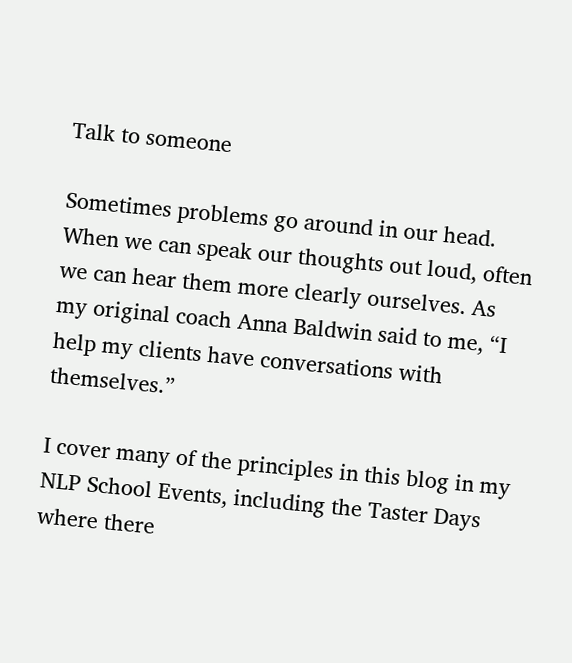Talk to someone

Sometimes problems go around in our head. When we can speak our thoughts out loud, often we can hear them more clearly ourselves. As my original coach Anna Baldwin said to me, “I help my clients have conversations with themselves.”

I cover many of the principles in this blog in my NLP School Events, including the Taster Days where there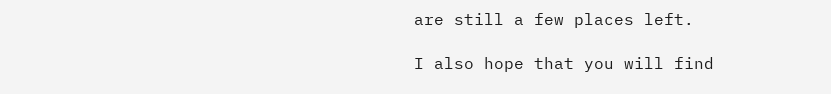are still a few places left.

I also hope that you will find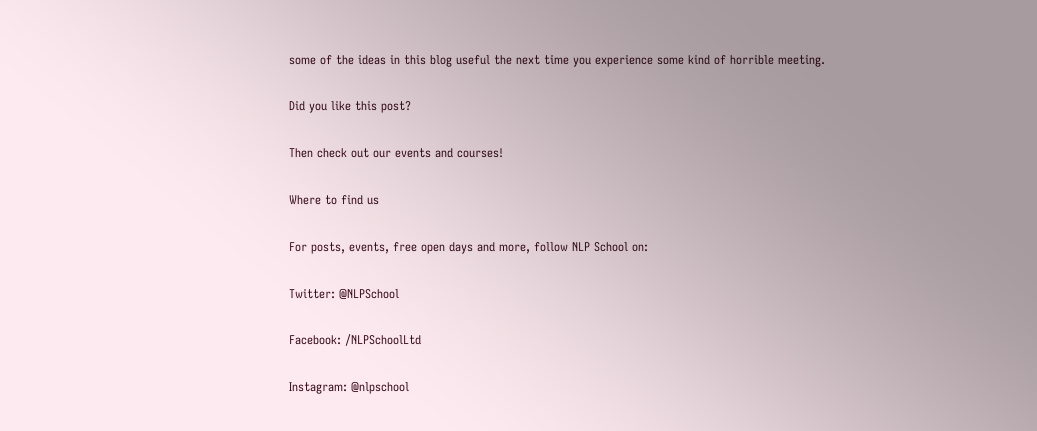some of the ideas in this blog useful the next time you experience some kind of horrible meeting.

Did you like this post?

Then check out our events and courses!

Where to find us

For posts, events, free open days and more, follow NLP School on:

Twitter: @NLPSchool

Facebook: /NLPSchoolLtd

Instagram: @nlpschool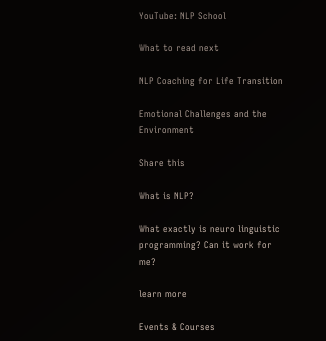YouTube: NLP School

What to read next

NLP Coaching for Life Transition

Emotional Challenges and the Environment

Share this

What is NLP?

What exactly is neuro linguistic programming? Can it work for me?

learn more

Events & Courses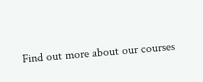Find out more about our courses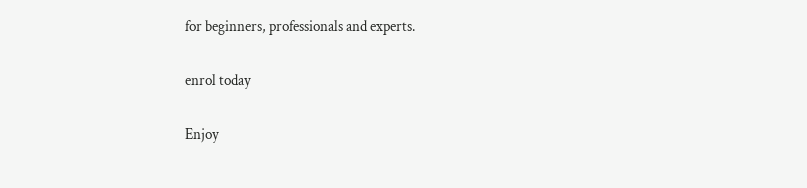for beginners, professionals and experts.

enrol today

Enjoy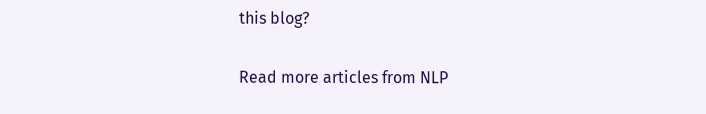this blog?

Read more articles from NLP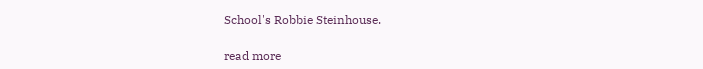School's Robbie Steinhouse.

read more